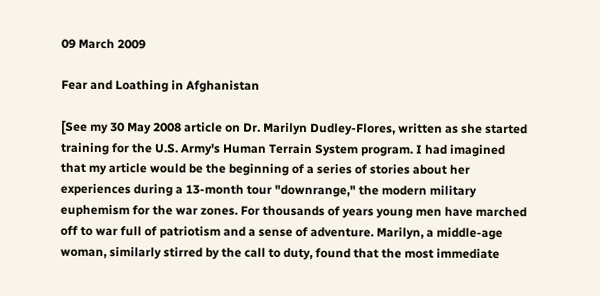09 March 2009

Fear and Loathing in Afghanistan

[See my 30 May 2008 article on Dr. Marilyn Dudley-Flores, written as she started training for the U.S. Army's Human Terrain System program. I had imagined that my article would be the beginning of a series of stories about her experiences during a 13-month tour "downrange," the modern military euphemism for the war zones. For thousands of years young men have marched off to war full of patriotism and a sense of adventure. Marilyn, a middle-age woman, similarly stirred by the call to duty, found that the most immediate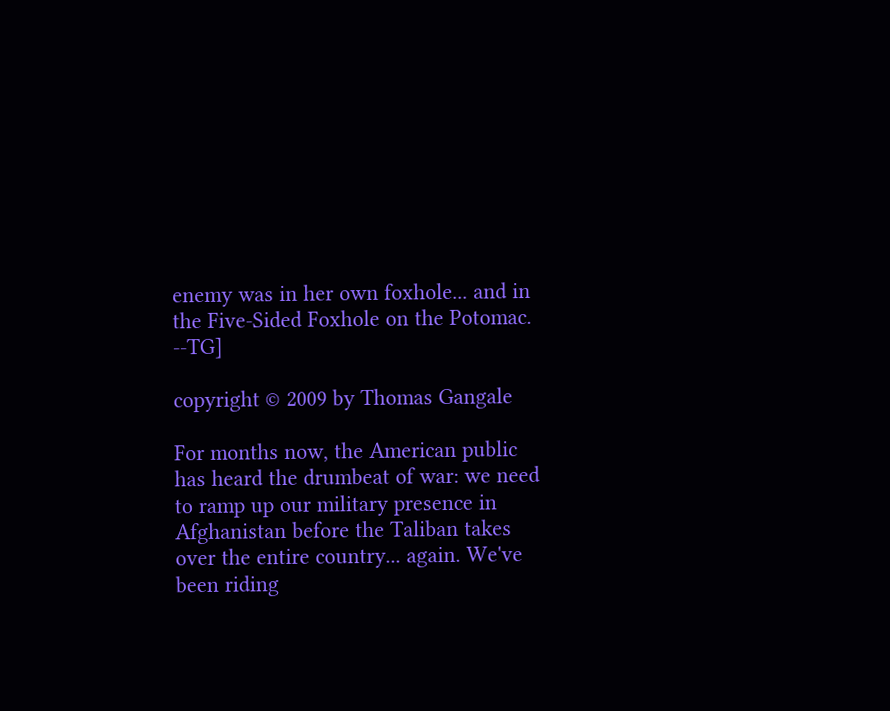enemy was in her own foxhole... and in the Five-Sided Foxhole on the Potomac.  --TG]

copyright © 2009 by Thomas Gangale

For months now, the American public has heard the drumbeat of war: we need to ramp up our military presence in Afghanistan before the Taliban takes over the entire country... again. We've been riding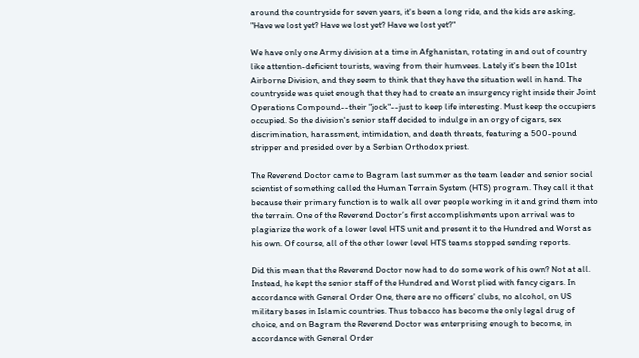around the countryside for seven years, it's been a long ride, and the kids are asking, "Have we lost yet? Have we lost yet? Have we lost yet?"

We have only one Army division at a time in Afghanistan, rotating in and out of country like attention-deficient tourists, waving from their humvees. Lately it's been the 101st Airborne Division, and they seem to think that they have the situation well in hand. The countryside was quiet enough that they had to create an insurgency right inside their Joint Operations Compound--their "jock"--just to keep life interesting. Must keep the occupiers occupied. So the division's senior staff decided to indulge in an orgy of cigars, sex discrimination, harassment, intimidation, and death threats, featuring a 500-pound stripper and presided over by a Serbian Orthodox priest.

The Reverend Doctor came to Bagram last summer as the team leader and senior social scientist of something called the Human Terrain System (HTS) program. They call it that because their primary function is to walk all over people working in it and grind them into the terrain. One of the Reverend Doctor’s first accomplishments upon arrival was to plagiarize the work of a lower level HTS unit and present it to the Hundred and Worst as his own. Of course, all of the other lower level HTS teams stopped sending reports.

Did this mean that the Reverend Doctor now had to do some work of his own? Not at all. Instead, he kept the senior staff of the Hundred and Worst plied with fancy cigars. In accordance with General Order One, there are no officers' clubs, no alcohol, on US military bases in Islamic countries. Thus tobacco has become the only legal drug of choice, and on Bagram the Reverend Doctor was enterprising enough to become, in accordance with General Order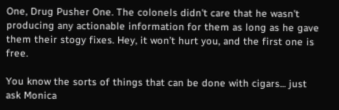One, Drug Pusher One. The colonels didn't care that he wasn't producing any actionable information for them as long as he gave them their stogy fixes. Hey, it won’t hurt you, and the first one is free.

You know the sorts of things that can be done with cigars... just ask Monica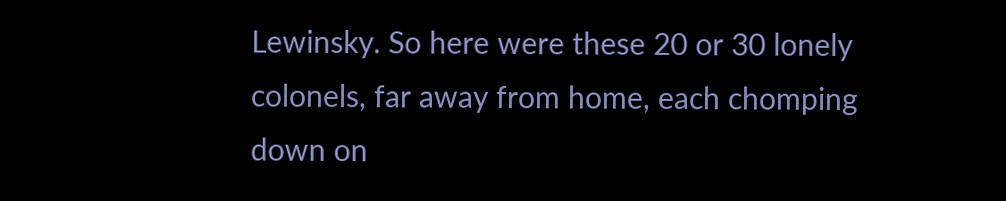Lewinsky. So here were these 20 or 30 lonely colonels, far away from home, each chomping down on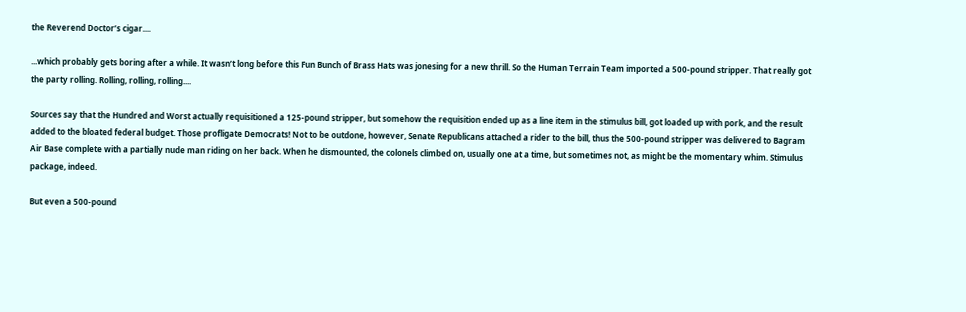the Reverend Doctor’s cigar....

...which probably gets boring after a while. It wasn’t long before this Fun Bunch of Brass Hats was jonesing for a new thrill. So the Human Terrain Team imported a 500-pound stripper. That really got the party rolling. Rolling, rolling, rolling....

Sources say that the Hundred and Worst actually requisitioned a 125-pound stripper, but somehow the requisition ended up as a line item in the stimulus bill, got loaded up with pork, and the result added to the bloated federal budget. Those profligate Democrats! Not to be outdone, however, Senate Republicans attached a rider to the bill, thus the 500-pound stripper was delivered to Bagram Air Base complete with a partially nude man riding on her back. When he dismounted, the colonels climbed on, usually one at a time, but sometimes not, as might be the momentary whim. Stimulus package, indeed.

But even a 500-pound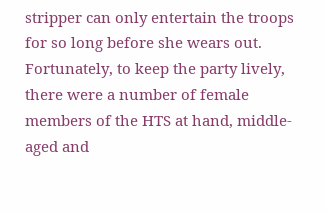stripper can only entertain the troops for so long before she wears out. Fortunately, to keep the party lively, there were a number of female members of the HTS at hand, middle-aged and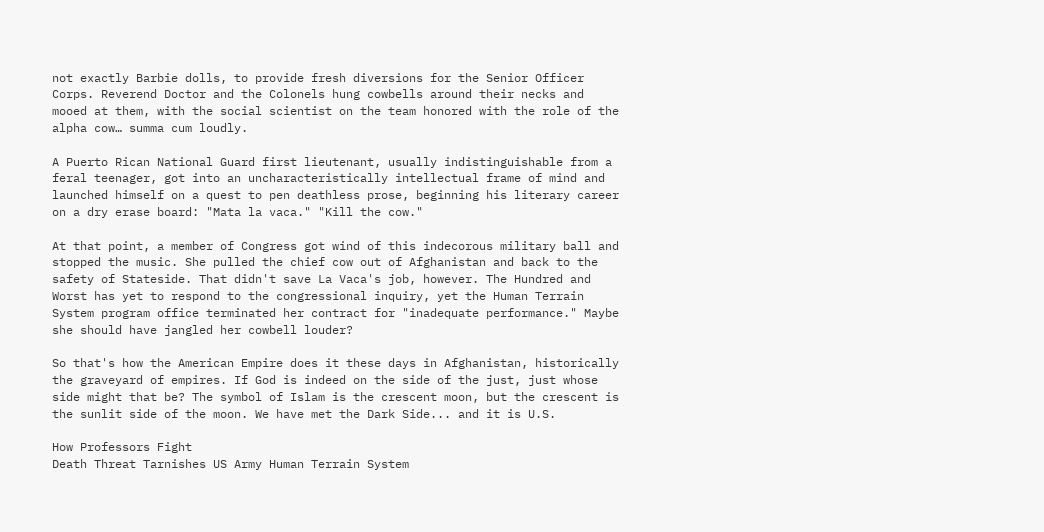not exactly Barbie dolls, to provide fresh diversions for the Senior Officer Corps. Reverend Doctor and the Colonels hung cowbells around their necks and mooed at them, with the social scientist on the team honored with the role of the alpha cow… summa cum loudly.

A Puerto Rican National Guard first lieutenant, usually indistinguishable from a feral teenager, got into an uncharacteristically intellectual frame of mind and launched himself on a quest to pen deathless prose, beginning his literary career on a dry erase board: "Mata la vaca." "Kill the cow."

At that point, a member of Congress got wind of this indecorous military ball and stopped the music. She pulled the chief cow out of Afghanistan and back to the safety of Stateside. That didn't save La Vaca's job, however. The Hundred and Worst has yet to respond to the congressional inquiry, yet the Human Terrain System program office terminated her contract for "inadequate performance." Maybe she should have jangled her cowbell louder?

So that's how the American Empire does it these days in Afghanistan, historically the graveyard of empires. If God is indeed on the side of the just, just whose side might that be? The symbol of Islam is the crescent moon, but the crescent is the sunlit side of the moon. We have met the Dark Side... and it is U.S.

How Professors Fight
Death Threat Tarnishes US Army Human Terrain System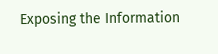Exposing the Information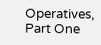Operatives, Part One